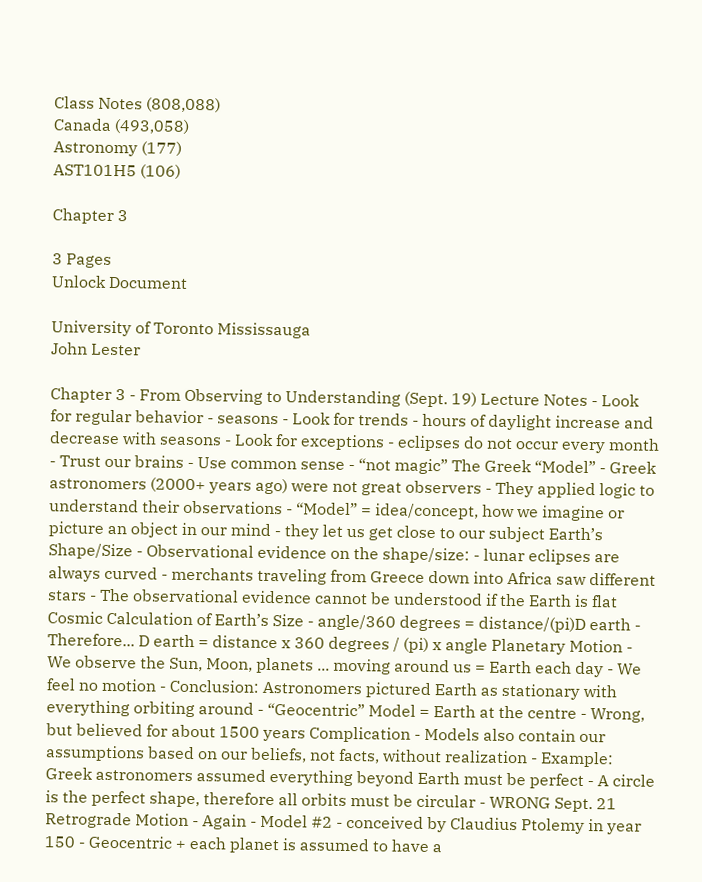Class Notes (808,088)
Canada (493,058)
Astronomy (177)
AST101H5 (106)

Chapter 3

3 Pages
Unlock Document

University of Toronto Mississauga
John Lester

Chapter 3 - From Observing to Understanding (Sept. 19) Lecture Notes - Look for regular behavior - seasons - Look for trends - hours of daylight increase and decrease with seasons - Look for exceptions - eclipses do not occur every month - Trust our brains - Use common sense - “not magic” The Greek “Model” - Greek astronomers (2000+ years ago) were not great observers - They applied logic to understand their observations - “Model” = idea/concept, how we imagine or picture an object in our mind - they let us get close to our subject Earth’s Shape/Size - Observational evidence on the shape/size: - lunar eclipses are always curved - merchants traveling from Greece down into Africa saw different stars - The observational evidence cannot be understood if the Earth is flat Cosmic Calculation of Earth’s Size - angle/360 degrees = distance/(pi)D earth - Therefore... D earth = distance x 360 degrees / (pi) x angle Planetary Motion - We observe the Sun, Moon, planets ... moving around us = Earth each day - We feel no motion - Conclusion: Astronomers pictured Earth as stationary with everything orbiting around - “Geocentric” Model = Earth at the centre - Wrong, but believed for about 1500 years Complication - Models also contain our assumptions based on our beliefs, not facts, without realization - Example: Greek astronomers assumed everything beyond Earth must be perfect - A circle is the perfect shape, therefore all orbits must be circular - WRONG Sept. 21 Retrograde Motion - Again - Model #2 - conceived by Claudius Ptolemy in year 150 - Geocentric + each planet is assumed to have a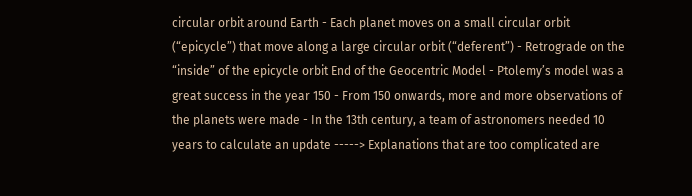circular orbit around Earth - Each planet moves on a small circular orbit (“epicycle”) that move along a large circular orbit (“deferent”) - Retrograde on the “inside” of the epicycle orbit End of the Geocentric Model - Ptolemy’s model was a great success in the year 150 - From 150 onwards, more and more observations of the planets were made - In the 13th century, a team of astronomers needed 10 years to calculate an update -----> Explanations that are too complicated are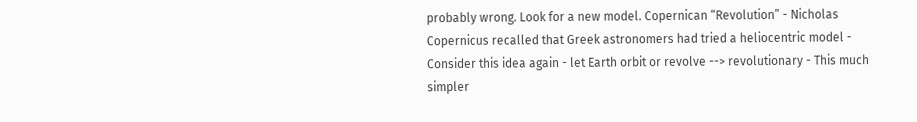probably wrong. Look for a new model. Copernican “Revolution” - Nicholas Copernicus recalled that Greek astronomers had tried a heliocentric model - Consider this idea again - let Earth orbit or revolve --> revolutionary - This much simpler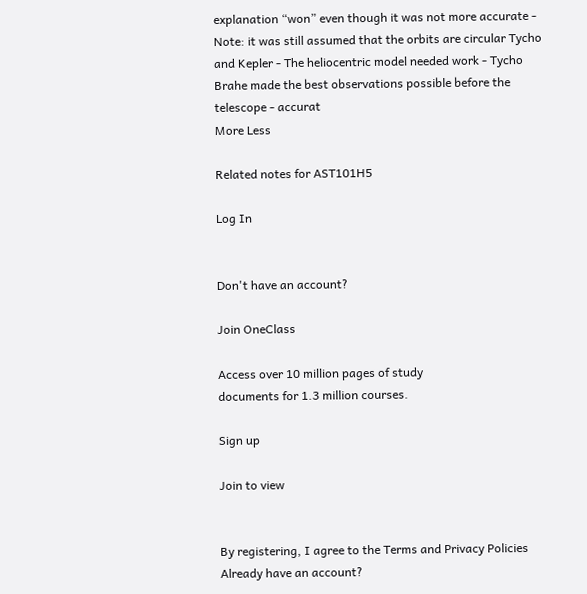explanation “won” even though it was not more accurate - Note: it was still assumed that the orbits are circular Tycho and Kepler - The heliocentric model needed work - Tycho Brahe made the best observations possible before the telescope - accurat
More Less

Related notes for AST101H5

Log In


Don't have an account?

Join OneClass

Access over 10 million pages of study
documents for 1.3 million courses.

Sign up

Join to view


By registering, I agree to the Terms and Privacy Policies
Already have an account?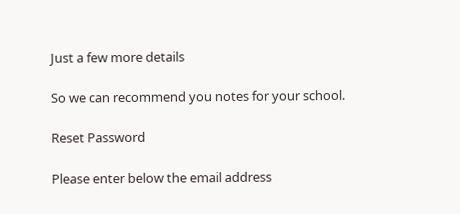Just a few more details

So we can recommend you notes for your school.

Reset Password

Please enter below the email address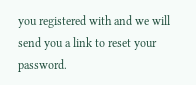you registered with and we will send you a link to reset your password.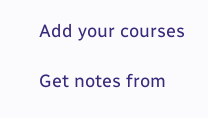Add your courses

Get notes from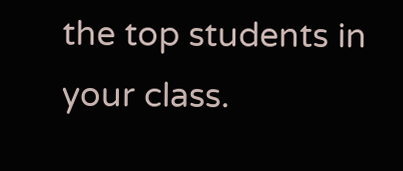the top students in your class.